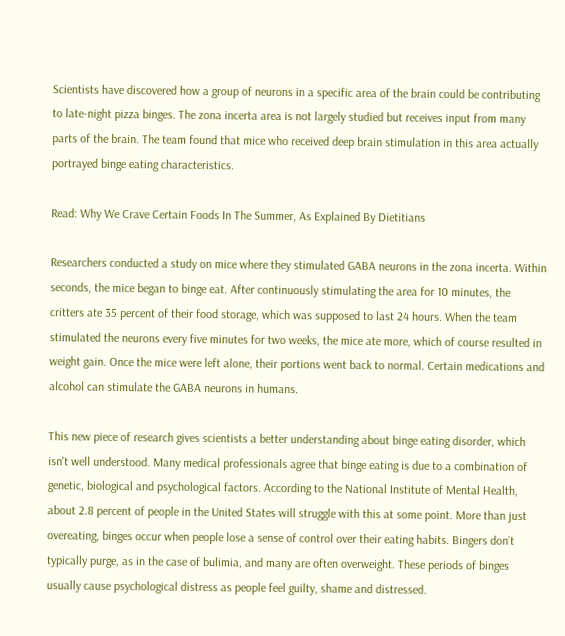Scientists have discovered how a group of neurons in a specific area of the brain could be contributing to late-night pizza binges. The zona incerta area is not largely studied but receives input from many parts of the brain. The team found that mice who received deep brain stimulation in this area actually portrayed binge eating characteristics.

Read: Why We Crave Certain Foods In The Summer, As Explained By Dietitians

Researchers conducted a study on mice where they stimulated GABA neurons in the zona incerta. Within seconds, the mice began to binge eat. After continuously stimulating the area for 10 minutes, the critters ate 35 percent of their food storage, which was supposed to last 24 hours. When the team stimulated the neurons every five minutes for two weeks, the mice ate more, which of course resulted in weight gain. Once the mice were left alone, their portions went back to normal. Certain medications and alcohol can stimulate the GABA neurons in humans.

This new piece of research gives scientists a better understanding about binge eating disorder, which isn't well understood. Many medical professionals agree that binge eating is due to a combination of genetic, biological and psychological factors. According to the National Institute of Mental Health, about 2.8 percent of people in the United States will struggle with this at some point. More than just overeating, binges occur when people lose a sense of control over their eating habits. Bingers don’t typically purge, as in the case of bulimia, and many are often overweight. These periods of binges usually cause psychological distress as people feel guilty, shame and distressed.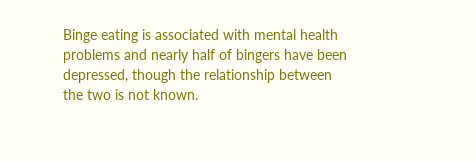Binge eating is associated with mental health problems and nearly half of bingers have been depressed, though the relationship between the two is not known.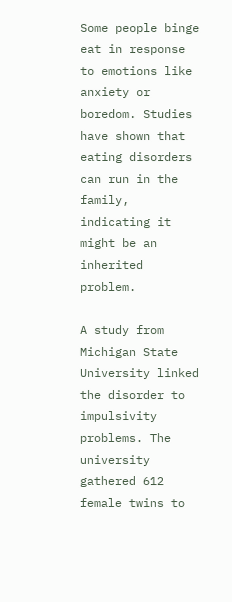Some people binge eat in response to emotions like anxiety or boredom. Studies have shown that eating disorders can run in the family, indicating it might be an inherited problem.

A study from Michigan State University linked the disorder to impulsivity problems. The university gathered 612 female twins to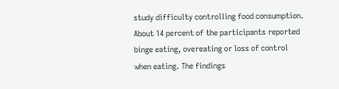study difficulty controlling food consumption. About 14 percent of the participants reported binge eating, overeating or loss of control when eating. The findings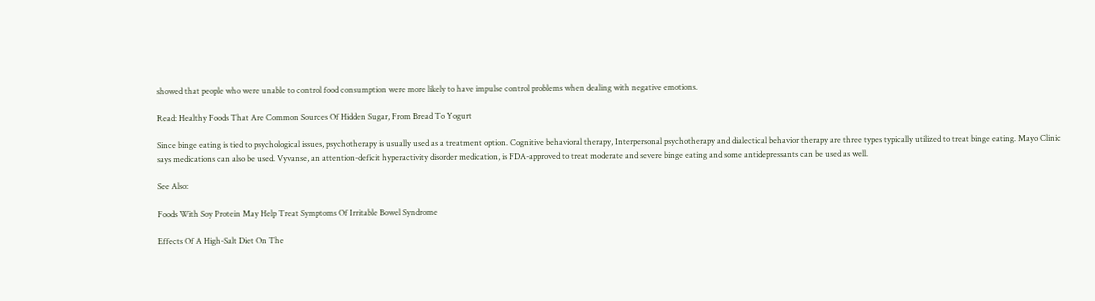showed that people who were unable to control food consumption were more likely to have impulse control problems when dealing with negative emotions.

Read: Healthy Foods That Are Common Sources Of Hidden Sugar, From Bread To Yogurt

Since binge eating is tied to psychological issues, psychotherapy is usually used as a treatment option. Cognitive behavioral therapy, Interpersonal psychotherapy and dialectical behavior therapy are three types typically utilized to treat binge eating. Mayo Clinic says medications can also be used. Vyvanse, an attention-deficit hyperactivity disorder medication, is FDA-approved to treat moderate and severe binge eating and some antidepressants can be used as well.

See Also:

Foods With Soy Protein May Help Treat Symptoms Of Irritable Bowel Syndrome

Effects Of A High-Salt Diet On The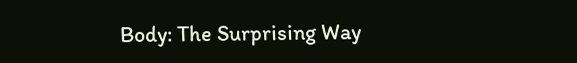Body: The Surprising Way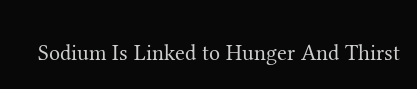Sodium Is Linked to Hunger And Thirst